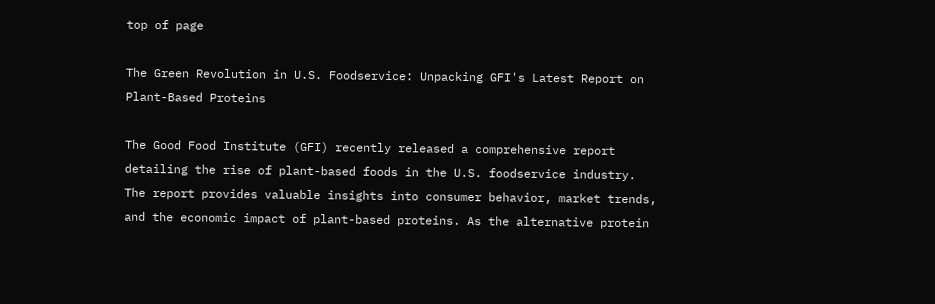top of page

The Green Revolution in U.S. Foodservice: Unpacking GFI's Latest Report on Plant-Based Proteins

The Good Food Institute (GFI) recently released a comprehensive report detailing the rise of plant-based foods in the U.S. foodservice industry. The report provides valuable insights into consumer behavior, market trends, and the economic impact of plant-based proteins. As the alternative protein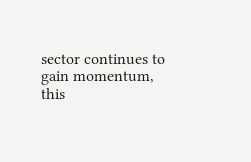sector continues to gain momentum, this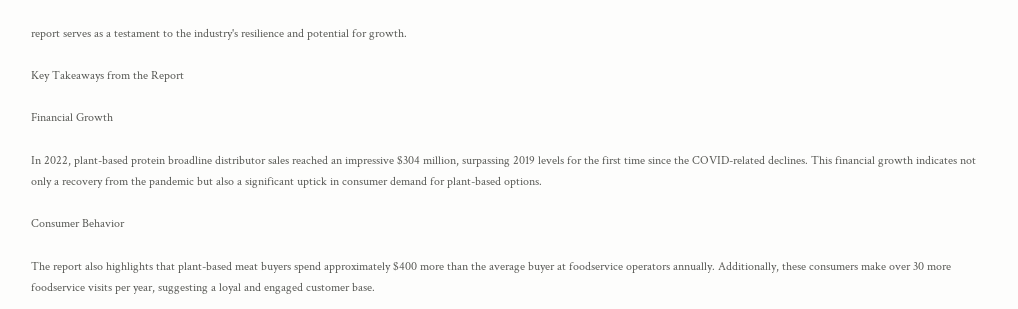report serves as a testament to the industry's resilience and potential for growth.

Key Takeaways from the Report

Financial Growth

In 2022, plant-based protein broadline distributor sales reached an impressive $304 million, surpassing 2019 levels for the first time since the COVID-related declines. This financial growth indicates not only a recovery from the pandemic but also a significant uptick in consumer demand for plant-based options.

Consumer Behavior

The report also highlights that plant-based meat buyers spend approximately $400 more than the average buyer at foodservice operators annually. Additionally, these consumers make over 30 more foodservice visits per year, suggesting a loyal and engaged customer base.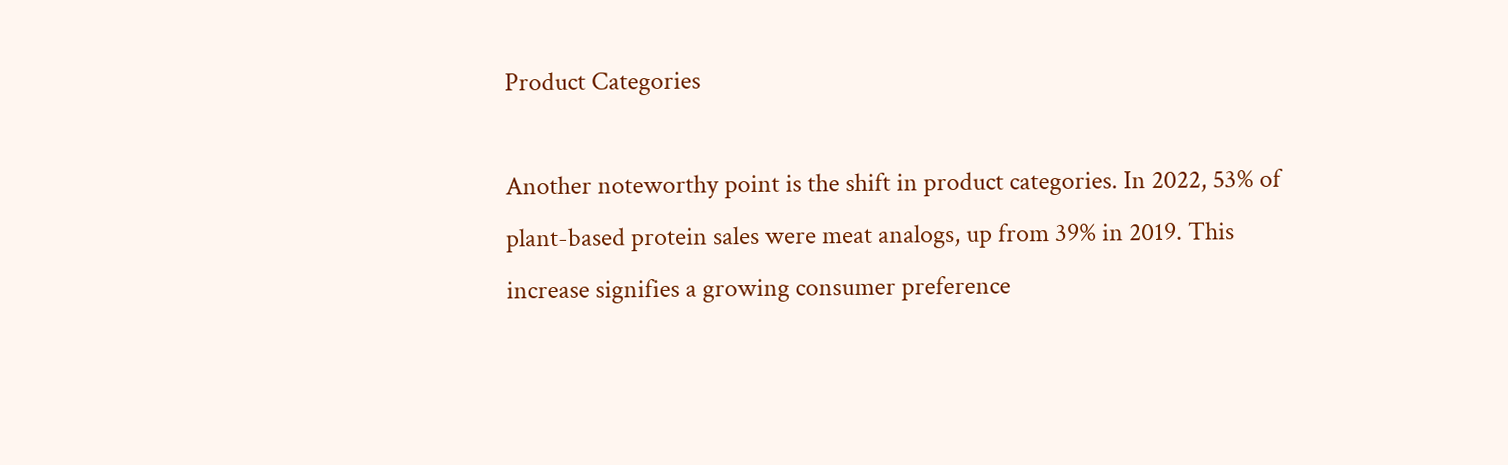Product Categories

Another noteworthy point is the shift in product categories. In 2022, 53% of plant-based protein sales were meat analogs, up from 39% in 2019. This increase signifies a growing consumer preference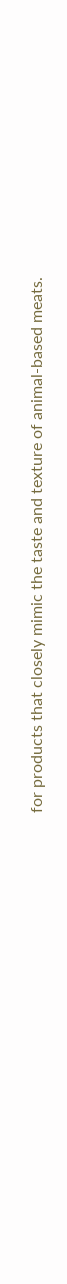for products that closely mimic the taste and texture of animal-based meats.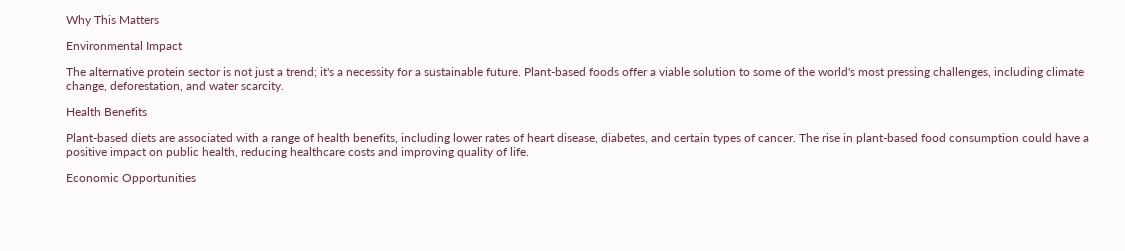Why This Matters

Environmental Impact

The alternative protein sector is not just a trend; it's a necessity for a sustainable future. Plant-based foods offer a viable solution to some of the world's most pressing challenges, including climate change, deforestation, and water scarcity.

Health Benefits

Plant-based diets are associated with a range of health benefits, including lower rates of heart disease, diabetes, and certain types of cancer. The rise in plant-based food consumption could have a positive impact on public health, reducing healthcare costs and improving quality of life.

Economic Opportunities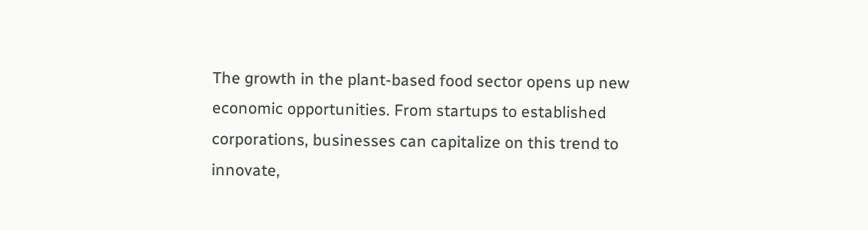The growth in the plant-based food sector opens up new economic opportunities. From startups to established corporations, businesses can capitalize on this trend to innovate,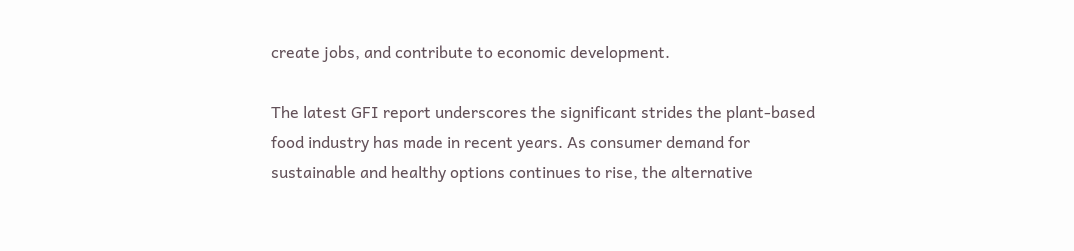create jobs, and contribute to economic development.

The latest GFI report underscores the significant strides the plant-based food industry has made in recent years. As consumer demand for sustainable and healthy options continues to rise, the alternative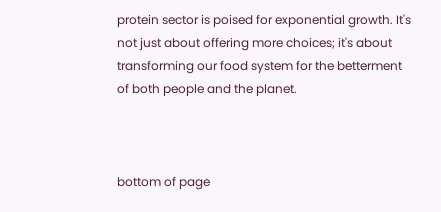protein sector is poised for exponential growth. It's not just about offering more choices; it's about transforming our food system for the betterment of both people and the planet.



bottom of page